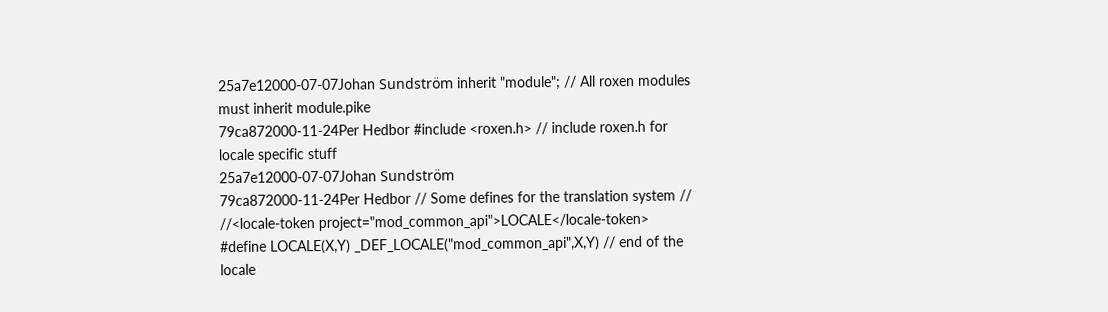25a7e12000-07-07Johan Sundström inherit "module"; // All roxen modules must inherit module.pike
79ca872000-11-24Per Hedbor #include <roxen.h> // include roxen.h for locale specific stuff
25a7e12000-07-07Johan Sundström
79ca872000-11-24Per Hedbor // Some defines for the translation system // //<locale-token project="mod_common_api">LOCALE</locale-token> #define LOCALE(X,Y) _DEF_LOCALE("mod_common_api",X,Y) // end of the locale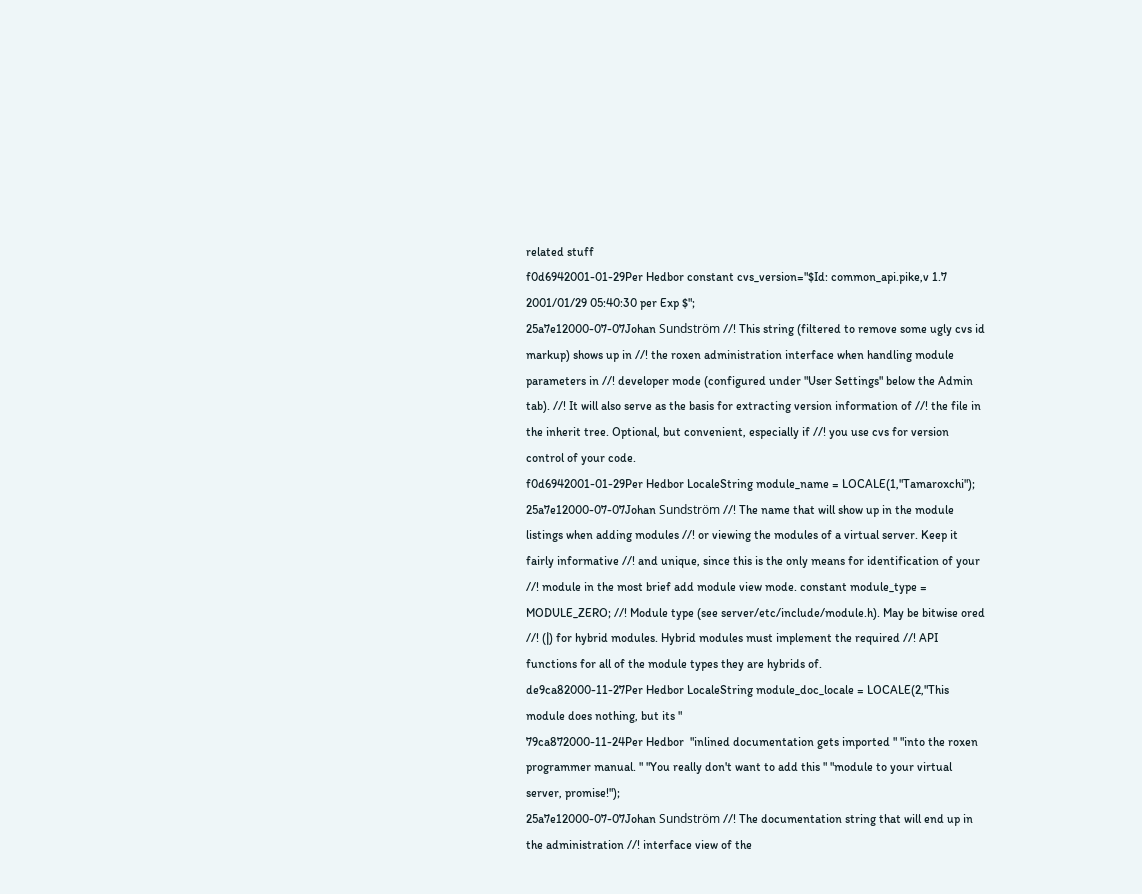related stuff
f0d6942001-01-29Per Hedbor constant cvs_version="$Id: common_api.pike,v 1.7 2001/01/29 05:40:30 per Exp $";
25a7e12000-07-07Johan Sundström //! This string (filtered to remove some ugly cvs id markup) shows up in //! the roxen administration interface when handling module parameters in //! developer mode (configured under "User Settings" below the Admin tab). //! It will also serve as the basis for extracting version information of //! the file in the inherit tree. Optional, but convenient, especially if //! you use cvs for version control of your code.
f0d6942001-01-29Per Hedbor LocaleString module_name = LOCALE(1,"Tamaroxchi");
25a7e12000-07-07Johan Sundström //! The name that will show up in the module listings when adding modules //! or viewing the modules of a virtual server. Keep it fairly informative //! and unique, since this is the only means for identification of your //! module in the most brief add module view mode. constant module_type = MODULE_ZERO; //! Module type (see server/etc/include/module.h). May be bitwise ored //! (|) for hybrid modules. Hybrid modules must implement the required //! API functions for all of the module types they are hybrids of.
de9ca82000-11-27Per Hedbor LocaleString module_doc_locale = LOCALE(2,"This module does nothing, but its "
79ca872000-11-24Per Hedbor  "inlined documentation gets imported " "into the roxen programmer manual. " "You really don't want to add this " "module to your virtual server, promise!");
25a7e12000-07-07Johan Sundström //! The documentation string that will end up in the administration //! interface view of the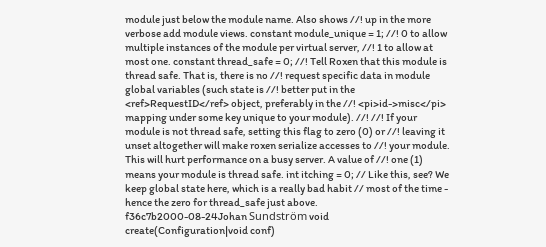module just below the module name. Also shows //! up in the more verbose add module views. constant module_unique = 1; //! 0 to allow multiple instances of the module per virtual server, //! 1 to allow at most one. constant thread_safe = 0; //! Tell Roxen that this module is thread safe. That is, there is no //! request specific data in module global variables (such state is //! better put in the <ref>RequestID</ref> object, preferably in the //! <pi>id->misc</pi> mapping under some key unique to your module). //! //! If your module is not thread safe, setting this flag to zero (0) or //! leaving it unset altogether will make roxen serialize accesses to //! your module. This will hurt performance on a busy server. A value of //! one (1) means your module is thread safe. int itching = 0; // Like this, see? We keep global state here, which is a really bad habit // most of the time - hence the zero for thread_safe just above.
f36c7b2000-08-24Johan Sundström void create(Configuration|void conf)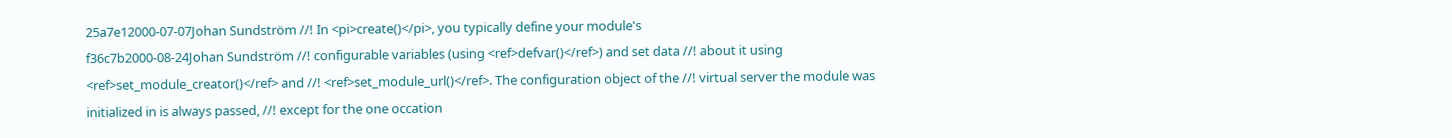25a7e12000-07-07Johan Sundström //! In <pi>create()</pi>, you typically define your module's
f36c7b2000-08-24Johan Sundström //! configurable variables (using <ref>defvar()</ref>) and set data //! about it using <ref>set_module_creator()</ref> and //! <ref>set_module_url()</ref>. The configuration object of the //! virtual server the module was initialized in is always passed, //! except for the one occation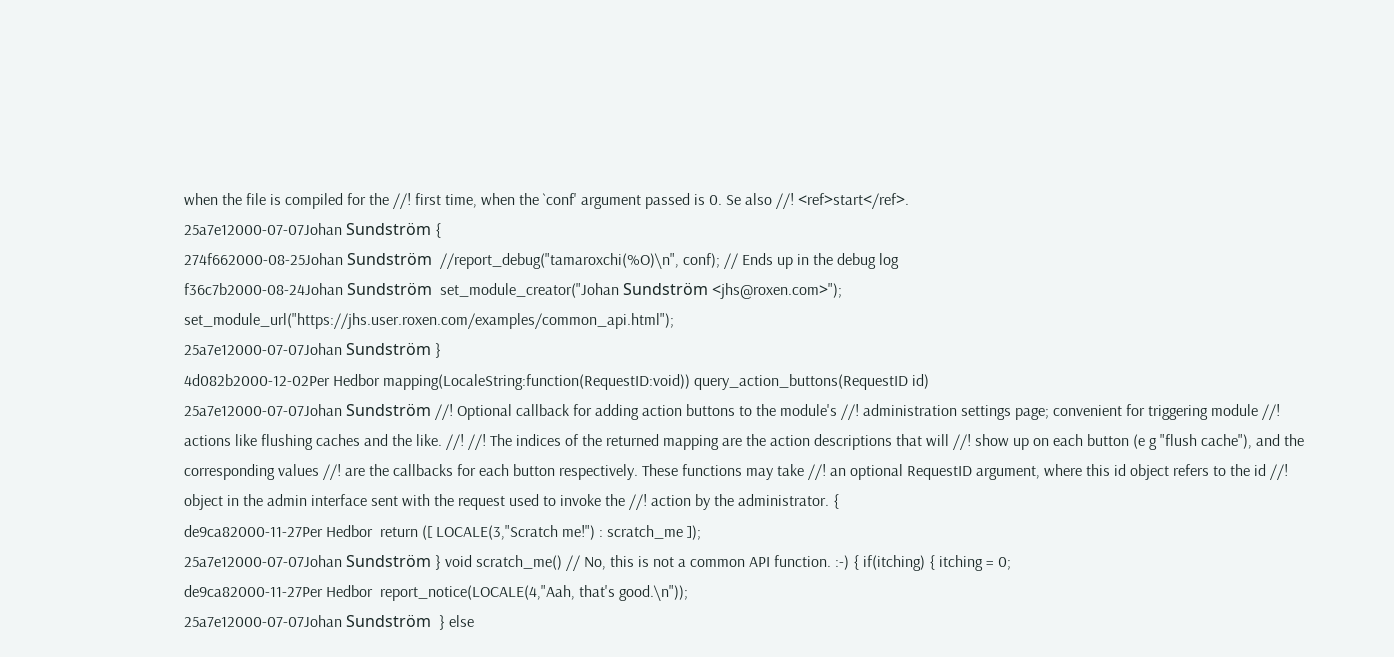when the file is compiled for the //! first time, when the `conf' argument passed is 0. Se also //! <ref>start</ref>.
25a7e12000-07-07Johan Sundström {
274f662000-08-25Johan Sundström  //report_debug("tamaroxchi(%O)\n", conf); // Ends up in the debug log
f36c7b2000-08-24Johan Sundström  set_module_creator("Johan Sundström <jhs@roxen.com>"); set_module_url("https://jhs.user.roxen.com/examples/common_api.html");
25a7e12000-07-07Johan Sundström }
4d082b2000-12-02Per Hedbor mapping(LocaleString:function(RequestID:void)) query_action_buttons(RequestID id)
25a7e12000-07-07Johan Sundström //! Optional callback for adding action buttons to the module's //! administration settings page; convenient for triggering module //! actions like flushing caches and the like. //! //! The indices of the returned mapping are the action descriptions that will //! show up on each button (e g "flush cache"), and the corresponding values //! are the callbacks for each button respectively. These functions may take //! an optional RequestID argument, where this id object refers to the id //! object in the admin interface sent with the request used to invoke the //! action by the administrator. {
de9ca82000-11-27Per Hedbor  return ([ LOCALE(3,"Scratch me!") : scratch_me ]);
25a7e12000-07-07Johan Sundström } void scratch_me() // No, this is not a common API function. :-) { if(itching) { itching = 0;
de9ca82000-11-27Per Hedbor  report_notice(LOCALE(4,"Aah, that's good.\n"));
25a7e12000-07-07Johan Sundström  } else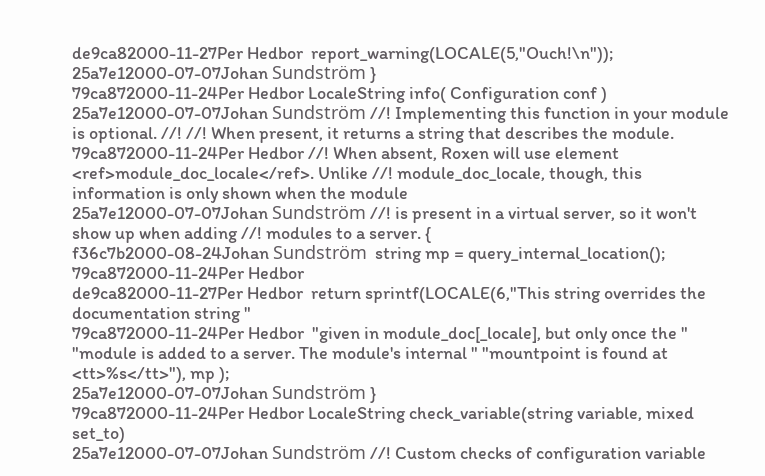de9ca82000-11-27Per Hedbor  report_warning(LOCALE(5,"Ouch!\n"));
25a7e12000-07-07Johan Sundström }
79ca872000-11-24Per Hedbor LocaleString info( Configuration conf )
25a7e12000-07-07Johan Sundström //! Implementing this function in your module is optional. //! //! When present, it returns a string that describes the module.
79ca872000-11-24Per Hedbor //! When absent, Roxen will use element <ref>module_doc_locale</ref>. Unlike //! module_doc_locale, though, this information is only shown when the module
25a7e12000-07-07Johan Sundström //! is present in a virtual server, so it won't show up when adding //! modules to a server. {
f36c7b2000-08-24Johan Sundström  string mp = query_internal_location();
79ca872000-11-24Per Hedbor
de9ca82000-11-27Per Hedbor  return sprintf(LOCALE(6,"This string overrides the documentation string "
79ca872000-11-24Per Hedbor  "given in module_doc[_locale], but only once the " "module is added to a server. The module's internal " "mountpoint is found at <tt>%s</tt>"), mp );
25a7e12000-07-07Johan Sundström }
79ca872000-11-24Per Hedbor LocaleString check_variable(string variable, mixed set_to)
25a7e12000-07-07Johan Sundström //! Custom checks of configuration variable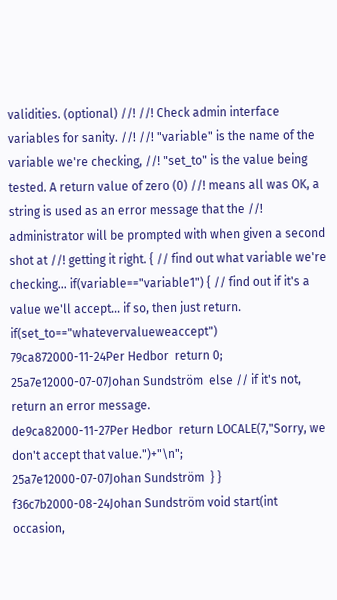validities. (optional) //! //! Check admin interface variables for sanity. //! //! "variable" is the name of the variable we're checking, //! "set_to" is the value being tested. A return value of zero (0) //! means all was OK, a string is used as an error message that the //! administrator will be prompted with when given a second shot at //! getting it right. { // find out what variable we're checking... if(variable=="variable1") { // find out if it's a value we'll accept... if so, then just return. if(set_to=="whatevervalueweaccept")
79ca872000-11-24Per Hedbor  return 0;
25a7e12000-07-07Johan Sundström  else // if it's not, return an error message.
de9ca82000-11-27Per Hedbor  return LOCALE(7,"Sorry, we don't accept that value.")+"\n";
25a7e12000-07-07Johan Sundström  } }
f36c7b2000-08-24Johan Sundström void start(int occasion,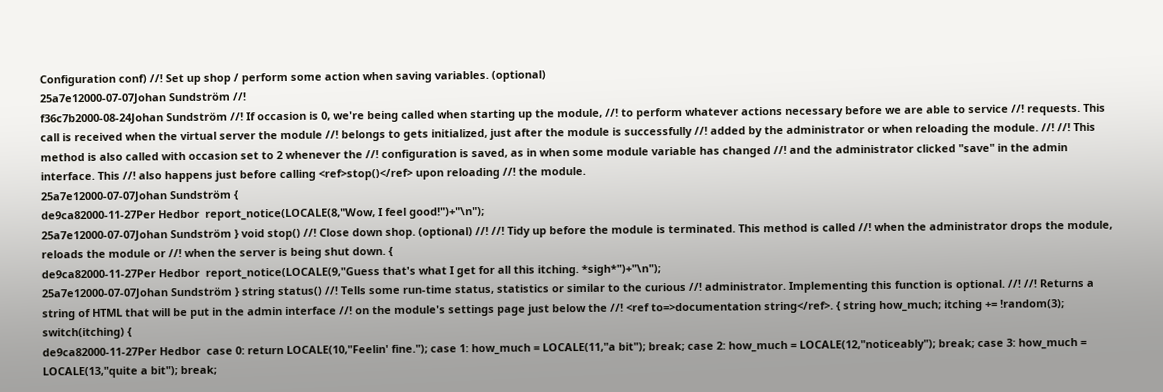Configuration conf) //! Set up shop / perform some action when saving variables. (optional)
25a7e12000-07-07Johan Sundström //!
f36c7b2000-08-24Johan Sundström //! If occasion is 0, we're being called when starting up the module, //! to perform whatever actions necessary before we are able to service //! requests. This call is received when the virtual server the module //! belongs to gets initialized, just after the module is successfully //! added by the administrator or when reloading the module. //! //! This method is also called with occasion set to 2 whenever the //! configuration is saved, as in when some module variable has changed //! and the administrator clicked "save" in the admin interface. This //! also happens just before calling <ref>stop()</ref> upon reloading //! the module.
25a7e12000-07-07Johan Sundström {
de9ca82000-11-27Per Hedbor  report_notice(LOCALE(8,"Wow, I feel good!")+"\n");
25a7e12000-07-07Johan Sundström } void stop() //! Close down shop. (optional) //! //! Tidy up before the module is terminated. This method is called //! when the administrator drops the module, reloads the module or //! when the server is being shut down. {
de9ca82000-11-27Per Hedbor  report_notice(LOCALE(9,"Guess that's what I get for all this itching. *sigh*")+"\n");
25a7e12000-07-07Johan Sundström } string status() //! Tells some run-time status, statistics or similar to the curious //! administrator. Implementing this function is optional. //! //! Returns a string of HTML that will be put in the admin interface //! on the module's settings page just below the //! <ref to=>documentation string</ref>. { string how_much; itching += !random(3); switch(itching) {
de9ca82000-11-27Per Hedbor  case 0: return LOCALE(10,"Feelin' fine."); case 1: how_much = LOCALE(11,"a bit"); break; case 2: how_much = LOCALE(12,"noticeably"); break; case 3: how_much = LOCALE(13,"quite a bit"); break;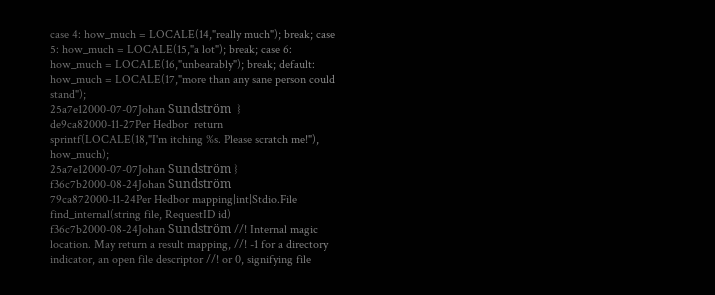case 4: how_much = LOCALE(14,"really much"); break; case 5: how_much = LOCALE(15,"a lot"); break; case 6: how_much = LOCALE(16,"unbearably"); break; default: how_much = LOCALE(17,"more than any sane person could stand");
25a7e12000-07-07Johan Sundström  }
de9ca82000-11-27Per Hedbor  return sprintf(LOCALE(18,"I'm itching %s. Please scratch me!"), how_much);
25a7e12000-07-07Johan Sundström }
f36c7b2000-08-24Johan Sundström
79ca872000-11-24Per Hedbor mapping|int|Stdio.File find_internal(string file, RequestID id)
f36c7b2000-08-24Johan Sundström //! Internal magic location. May return a result mapping, //! -1 for a directory indicator, an open file descriptor //! or 0, signifying file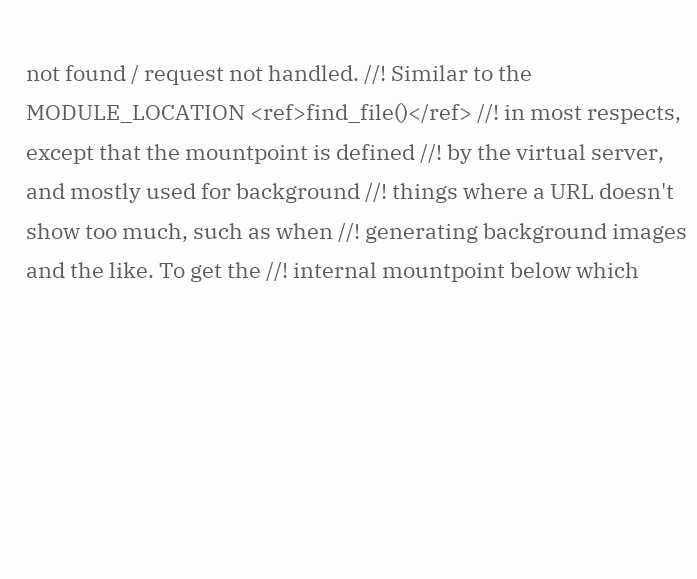not found / request not handled. //! Similar to the MODULE_LOCATION <ref>find_file()</ref> //! in most respects, except that the mountpoint is defined //! by the virtual server, and mostly used for background //! things where a URL doesn't show too much, such as when //! generating background images and the like. To get the //! internal mountpoint below which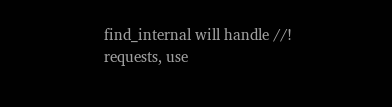find_internal will handle //! requests, use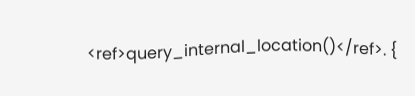<ref>query_internal_location()</ref>. {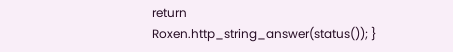return Roxen.http_string_answer(status()); }